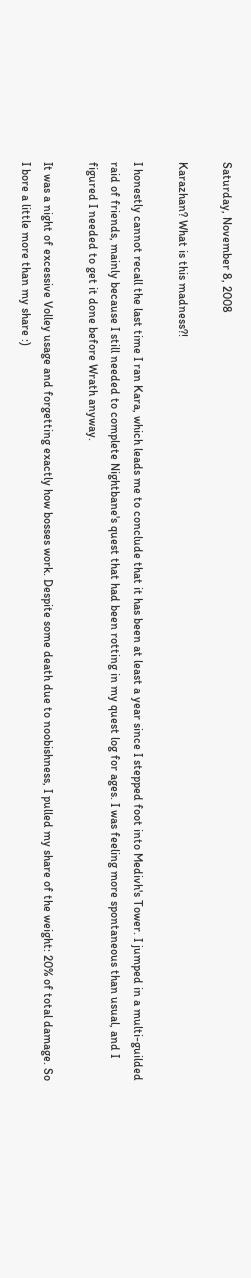Saturday, November 8, 2008

Karazhan? What is this madness?!

I honestly cannot recall the last time I ran Kara, which leads me to conclude that it has been at least a year since I stepped foot into Medivh's Tower. I jumped in a multi-guilded raid of friends, mainly because I still needed to complete Nightbane's quest that had been rotting in my quest log for ages. I was feeling more spontaneous than usual, and I figured I needed to get it done before Wrath anyway.

It was a night of excessive Volley usage and forgetting exactly how bosses work. Despite some death due to noobishness, I pulled my share of the weight: 20% of total damage. So I bore a little more than my share :)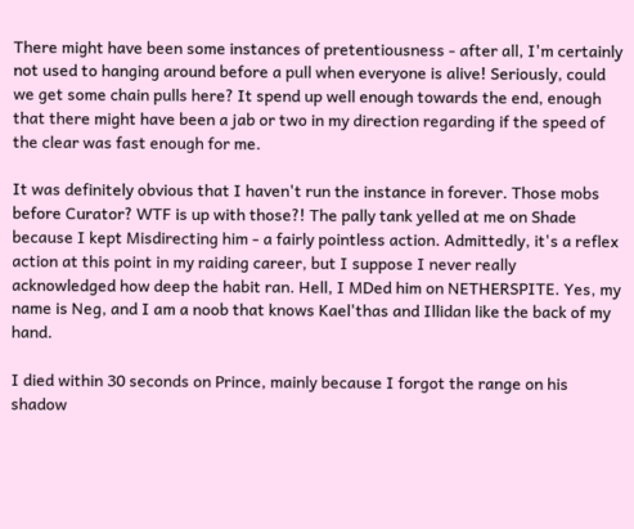There might have been some instances of pretentiousness - after all, I'm certainly not used to hanging around before a pull when everyone is alive! Seriously, could we get some chain pulls here? It spend up well enough towards the end, enough that there might have been a jab or two in my direction regarding if the speed of the clear was fast enough for me.

It was definitely obvious that I haven't run the instance in forever. Those mobs before Curator? WTF is up with those?! The pally tank yelled at me on Shade because I kept Misdirecting him - a fairly pointless action. Admittedly, it's a reflex action at this point in my raiding career, but I suppose I never really acknowledged how deep the habit ran. Hell, I MDed him on NETHERSPITE. Yes, my name is Neg, and I am a noob that knows Kael'thas and Illidan like the back of my hand.

I died within 30 seconds on Prince, mainly because I forgot the range on his shadow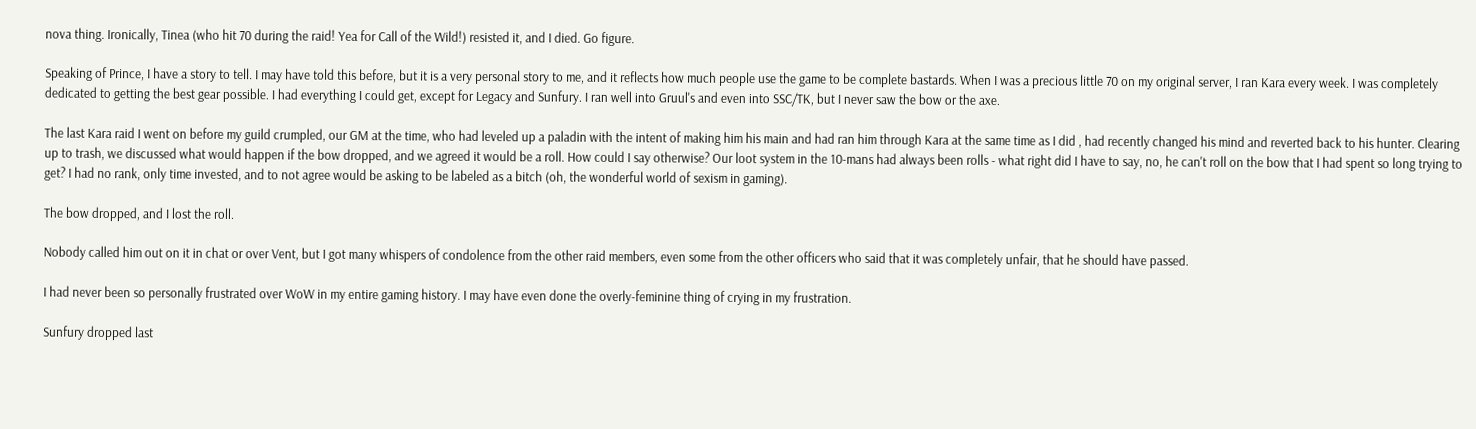nova thing. Ironically, Tinea (who hit 70 during the raid! Yea for Call of the Wild!) resisted it, and I died. Go figure.

Speaking of Prince, I have a story to tell. I may have told this before, but it is a very personal story to me, and it reflects how much people use the game to be complete bastards. When I was a precious little 70 on my original server, I ran Kara every week. I was completely dedicated to getting the best gear possible. I had everything I could get, except for Legacy and Sunfury. I ran well into Gruul's and even into SSC/TK, but I never saw the bow or the axe.

The last Kara raid I went on before my guild crumpled, our GM at the time, who had leveled up a paladin with the intent of making him his main and had ran him through Kara at the same time as I did , had recently changed his mind and reverted back to his hunter. Clearing up to trash, we discussed what would happen if the bow dropped, and we agreed it would be a roll. How could I say otherwise? Our loot system in the 10-mans had always been rolls - what right did I have to say, no, he can't roll on the bow that I had spent so long trying to get? I had no rank, only time invested, and to not agree would be asking to be labeled as a bitch (oh, the wonderful world of sexism in gaming).

The bow dropped, and I lost the roll.

Nobody called him out on it in chat or over Vent, but I got many whispers of condolence from the other raid members, even some from the other officers who said that it was completely unfair, that he should have passed.

I had never been so personally frustrated over WoW in my entire gaming history. I may have even done the overly-feminine thing of crying in my frustration.

Sunfury dropped last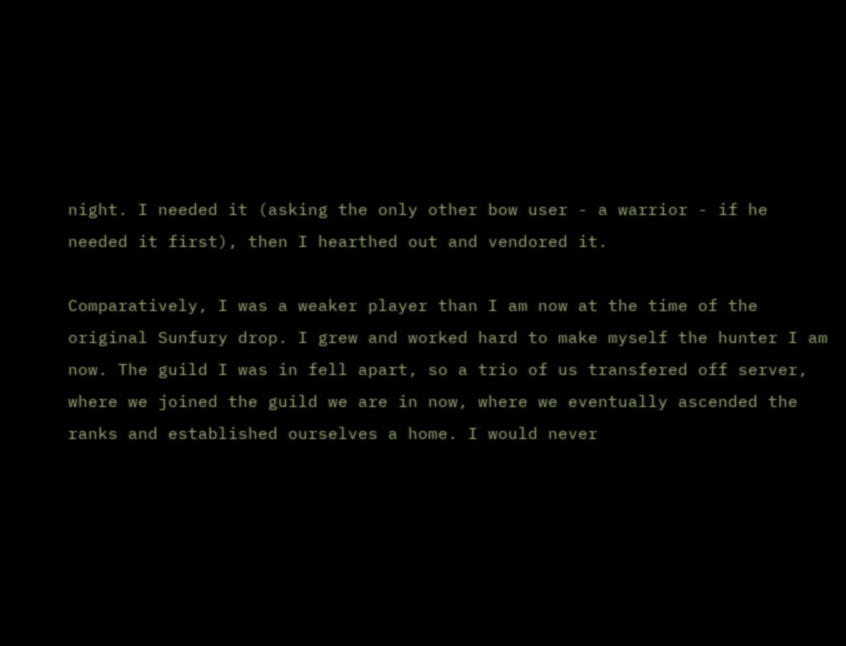night. I needed it (asking the only other bow user - a warrior - if he needed it first), then I hearthed out and vendored it.

Comparatively, I was a weaker player than I am now at the time of the original Sunfury drop. I grew and worked hard to make myself the hunter I am now. The guild I was in fell apart, so a trio of us transfered off server, where we joined the guild we are in now, where we eventually ascended the ranks and established ourselves a home. I would never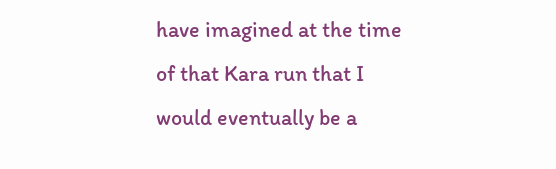have imagined at the time of that Kara run that I would eventually be a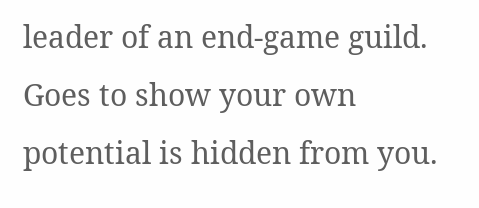leader of an end-game guild. Goes to show your own potential is hidden from you.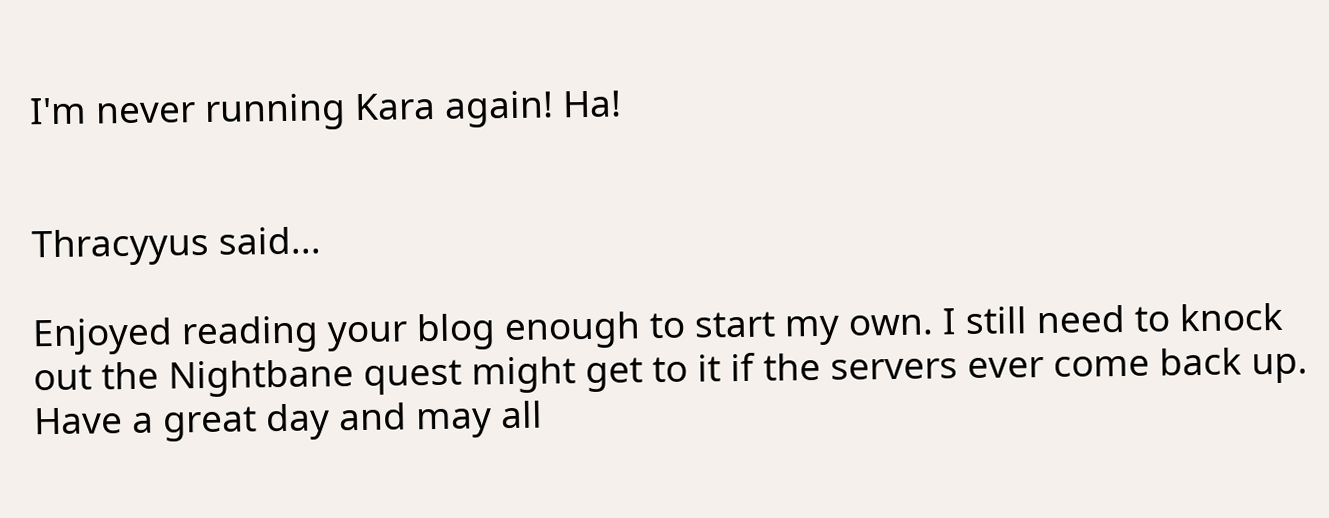I'm never running Kara again! Ha!


Thracyyus said...

Enjoyed reading your blog enough to start my own. I still need to knock out the Nightbane quest might get to it if the servers ever come back up. Have a great day and may all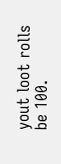yout loot rolls be 100.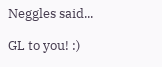Neggles said...

GL to you! :)